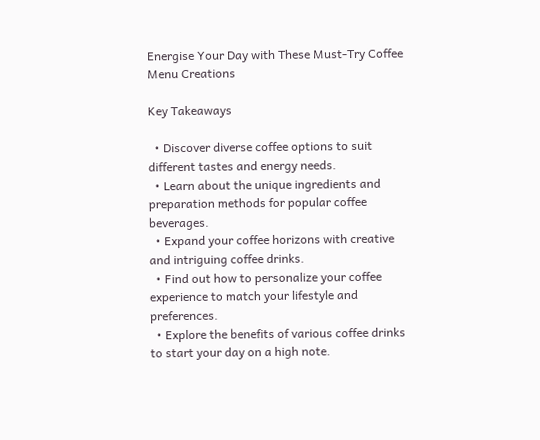Energise Your Day with These Must-Try Coffee Menu Creations

Key Takeaways

  • Discover diverse coffee options to suit different tastes and energy needs.
  • Learn about the unique ingredients and preparation methods for popular coffee beverages.
  • Expand your coffee horizons with creative and intriguing coffee drinks.
  • Find out how to personalize your coffee experience to match your lifestyle and preferences.
  • Explore the benefits of various coffee drinks to start your day on a high note.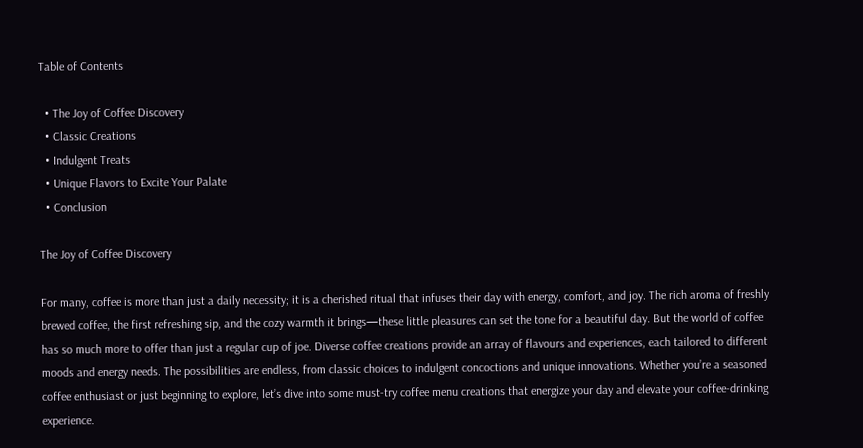Table of Contents

  • The Joy of Coffee Discovery
  • Classic Creations
  • Indulgent Treats
  • Unique Flavors to Excite Your Palate
  • Conclusion

The Joy of Coffee Discovery

For many, coffee is more than just a daily necessity; it is a cherished ritual that infuses their day with energy, comfort, and joy. The rich aroma of freshly brewed coffee, the first refreshing sip, and the cozy warmth it brings—these little pleasures can set the tone for a beautiful day. But the world of coffee has so much more to offer than just a regular cup of joe. Diverse coffee creations provide an array of flavours and experiences, each tailored to different moods and energy needs. The possibilities are endless, from classic choices to indulgent concoctions and unique innovations. Whether you’re a seasoned coffee enthusiast or just beginning to explore, let’s dive into some must-try coffee menu creations that energize your day and elevate your coffee-drinking experience.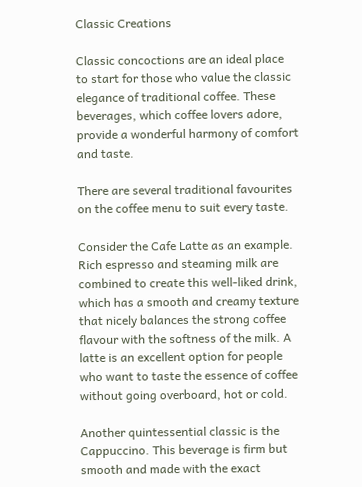Classic Creations

Classic concoctions are an ideal place to start for those who value the classic elegance of traditional coffee. These beverages, which coffee lovers adore, provide a wonderful harmony of comfort and taste.

There are several traditional favourites on the coffee menu to suit every taste.

Consider the Cafe Latte as an example. Rich espresso and steaming milk are combined to create this well-liked drink, which has a smooth and creamy texture that nicely balances the strong coffee flavour with the softness of the milk. A latte is an excellent option for people who want to taste the essence of coffee without going overboard, hot or cold.

Another quintessential classic is the Cappuccino. This beverage is firm but smooth and made with the exact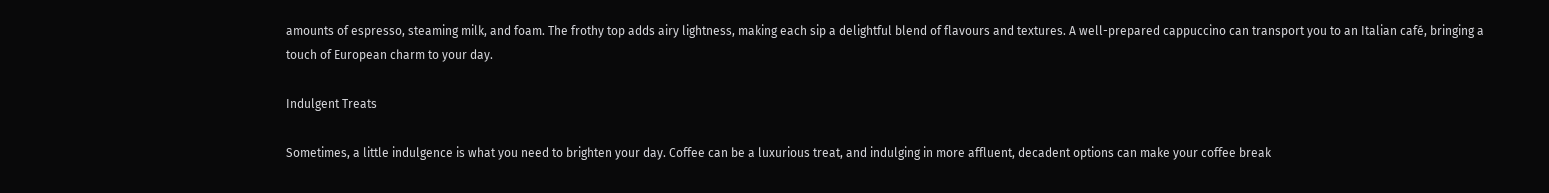amounts of espresso, steaming milk, and foam. The frothy top adds airy lightness, making each sip a delightful blend of flavours and textures. A well-prepared cappuccino can transport you to an Italian café, bringing a touch of European charm to your day.

Indulgent Treats

Sometimes, a little indulgence is what you need to brighten your day. Coffee can be a luxurious treat, and indulging in more affluent, decadent options can make your coffee break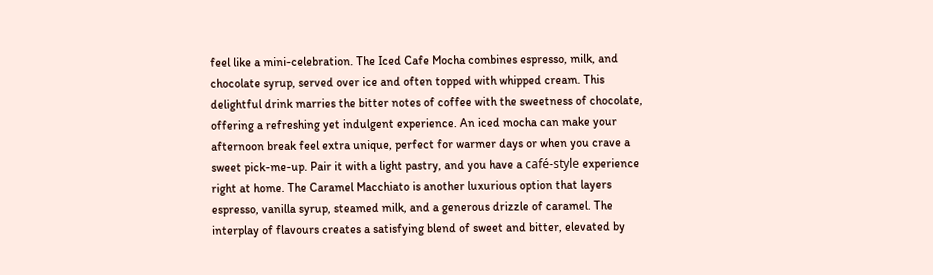feel like a mini-celebration. The Iced Cafe Mocha combines espresso, milk, and chocolate syrup, served over ice and often topped with whipped cream. This delightful drink marries the bitter notes of coffee with the sweetness of chocolate, offering a refreshing yet indulgent experience. An iced mocha can make your afternoon break feel extra unique, perfect for warmer days or when you crave a sweet pick-me-up. Pair it with a light pastry, and you have a café-style experience right at home. The Caramel Macchiato is another luxurious option that layers espresso, vanilla syrup, steamed milk, and a generous drizzle of caramel. The interplay of flavours creates a satisfying blend of sweet and bitter, elevated by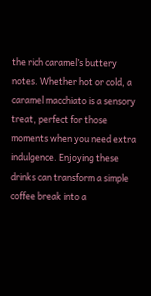the rich caramel’s buttery notes. Whether hot or cold, a caramel macchiato is a sensory treat, perfect for those moments when you need extra indulgence. Enjoying these drinks can transform a simple coffee break into a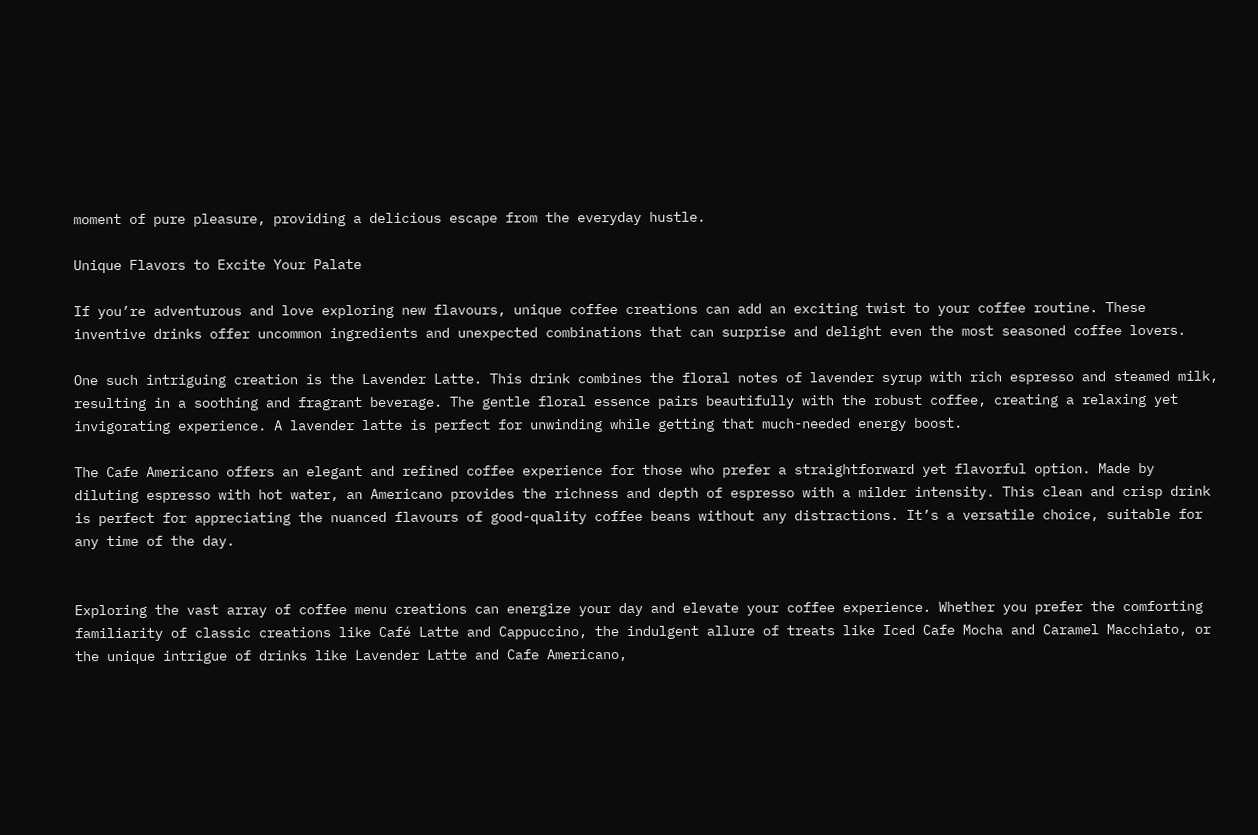moment of pure pleasure, providing a delicious escape from the everyday hustle.

Unique Flavors to Excite Your Palate

If you’re adventurous and love exploring new flavours, unique coffee creations can add an exciting twist to your coffee routine. These inventive drinks offer uncommon ingredients and unexpected combinations that can surprise and delight even the most seasoned coffee lovers.

One such intriguing creation is the Lavender Latte. This drink combines the floral notes of lavender syrup with rich espresso and steamed milk, resulting in a soothing and fragrant beverage. The gentle floral essence pairs beautifully with the robust coffee, creating a relaxing yet invigorating experience. A lavender latte is perfect for unwinding while getting that much-needed energy boost.

The Cafe Americano offers an elegant and refined coffee experience for those who prefer a straightforward yet flavorful option. Made by diluting espresso with hot water, an Americano provides the richness and depth of espresso with a milder intensity. This clean and crisp drink is perfect for appreciating the nuanced flavours of good-quality coffee beans without any distractions. It’s a versatile choice, suitable for any time of the day.


Exploring the vast array of coffee menu creations can energize your day and elevate your coffee experience. Whether you prefer the comforting familiarity of classic creations like Café Latte and Cappuccino, the indulgent allure of treats like Iced Cafe Mocha and Caramel Macchiato, or the unique intrigue of drinks like Lavender Latte and Cafe Americano,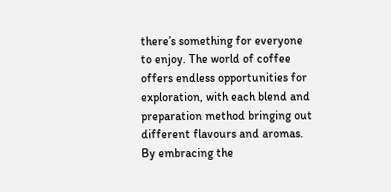there’s something for everyone to enjoy. The world of coffee offers endless opportunities for exploration, with each blend and preparation method bringing out different flavours and aromas. By embracing the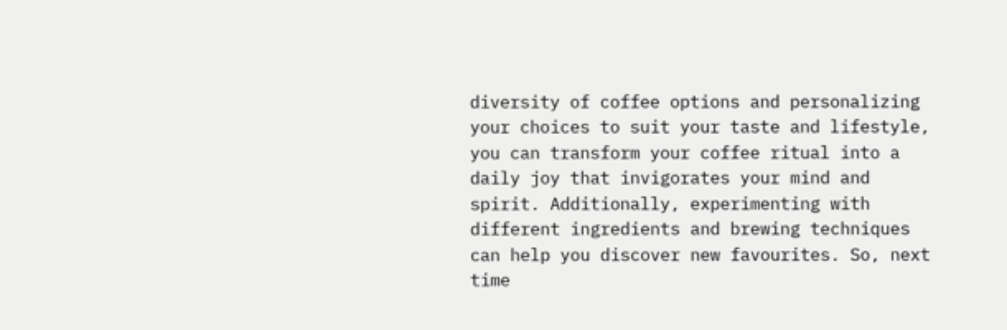diversity of coffee options and personalizing your choices to suit your taste and lifestyle, you can transform your coffee ritual into a daily joy that invigorates your mind and spirit. Additionally, experimenting with different ingredients and brewing techniques can help you discover new favourites. So, next time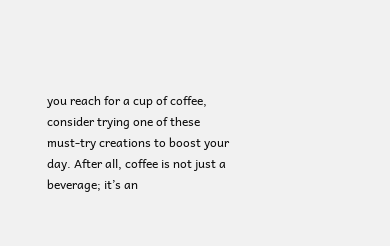you reach for a cup of coffee, consider trying one of these must-try creations to boost your day. After all, coffee is not just a beverage; it’s an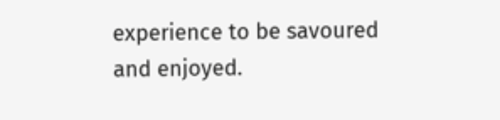experience to be savoured and enjoyed.